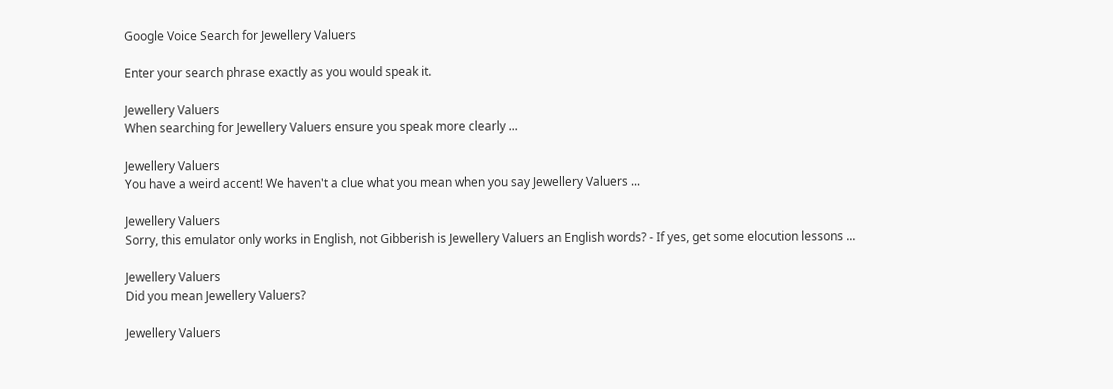Google Voice Search for Jewellery Valuers

Enter your search phrase exactly as you would speak it.

Jewellery Valuers
When searching for Jewellery Valuers ensure you speak more clearly ...

Jewellery Valuers
You have a weird accent! We haven't a clue what you mean when you say Jewellery Valuers ...

Jewellery Valuers
Sorry, this emulator only works in English, not Gibberish is Jewellery Valuers an English words? - If yes, get some elocution lessons ...

Jewellery Valuers
Did you mean Jewellery Valuers?

Jewellery Valuers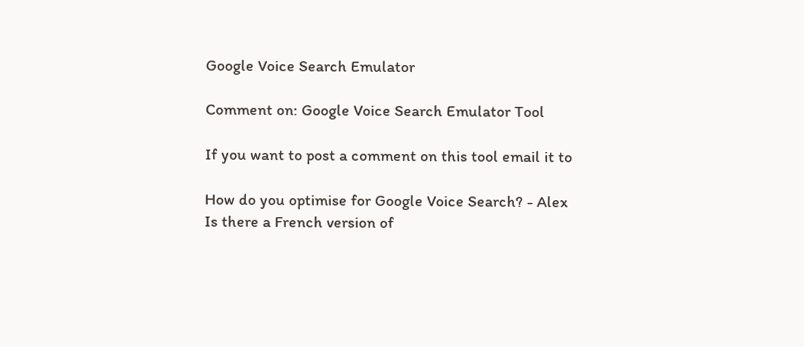Google Voice Search Emulator

Comment on: Google Voice Search Emulator Tool

If you want to post a comment on this tool email it to

How do you optimise for Google Voice Search? - Alex
Is there a French version of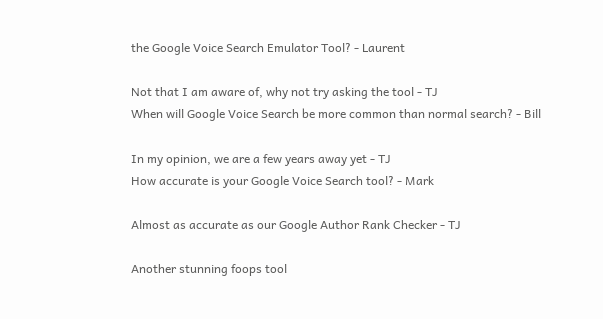the Google Voice Search Emulator Tool? - Laurent

Not that I am aware of, why not try asking the tool - TJ
When will Google Voice Search be more common than normal search? - Bill

In my opinion, we are a few years away yet - TJ
How accurate is your Google Voice Search tool? - Mark

Almost as accurate as our Google Author Rank Checker - TJ

Another stunning foops tool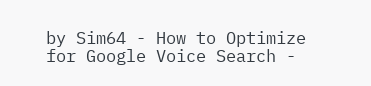by Sim64 - How to Optimize for Google Voice Search -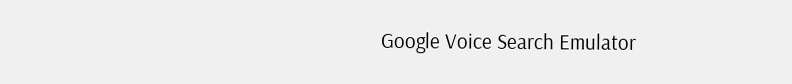Google Voice Search Emulator